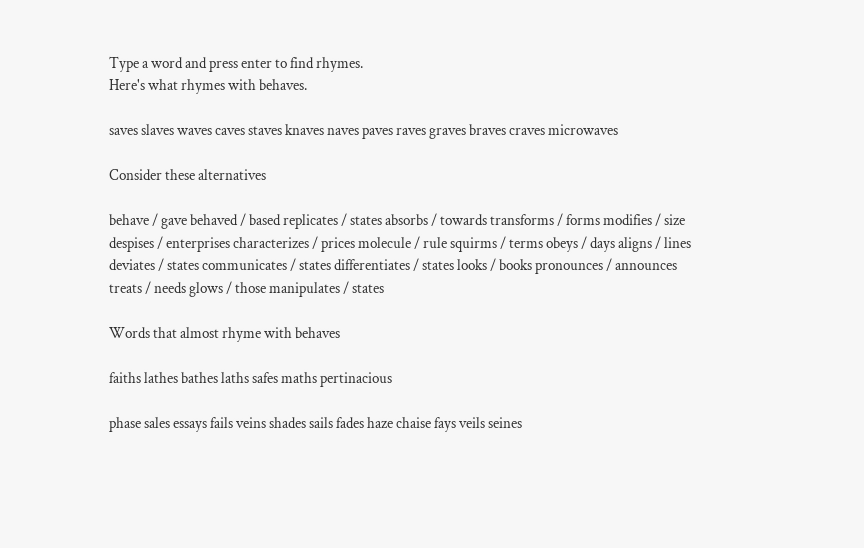Type a word and press enter to find rhymes.
Here's what rhymes with behaves.

saves slaves waves caves staves knaves naves paves raves graves braves craves microwaves

Consider these alternatives

behave / gave behaved / based replicates / states absorbs / towards transforms / forms modifies / size despises / enterprises characterizes / prices molecule / rule squirms / terms obeys / days aligns / lines deviates / states communicates / states differentiates / states looks / books pronounces / announces treats / needs glows / those manipulates / states

Words that almost rhyme with behaves

faiths lathes bathes laths safes maths pertinacious

phase sales essays fails veins shades sails fades haze chaise fays veils seines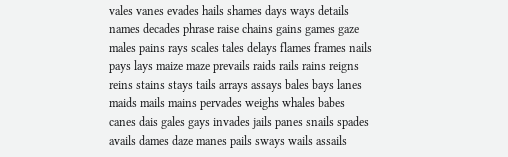vales vanes evades hails shames days ways details names decades phrase raise chains gains games gaze males pains rays scales tales delays flames frames nails pays lays maize maze prevails raids rails rains reigns reins stains stays tails arrays assays bales bays lanes maids mails mains pervades weighs whales babes canes dais gales gays invades jails panes snails spades avails dames daze manes pails sways wails assails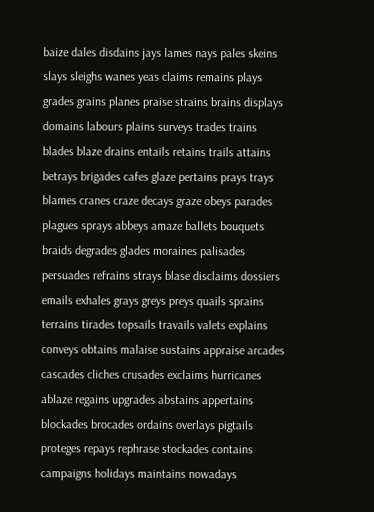baize dales disdains jays lames nays pales skeins slays sleighs wanes yeas claims remains plays grades grains planes praise strains brains displays domains labours plains surveys trades trains blades blaze drains entails retains trails attains betrays brigades cafes glaze pertains prays trays blames cranes craze decays graze obeys parades plagues sprays abbeys amaze ballets bouquets braids degrades glades moraines palisades persuades refrains strays blase disclaims dossiers emails exhales grays greys preys quails sprains terrains tirades topsails travails valets explains conveys obtains malaise sustains appraise arcades cascades cliches crusades exclaims hurricanes ablaze regains upgrades abstains appertains blockades brocades ordains overlays pigtails proteges repays rephrase stockades contains campaigns holidays maintains nowadays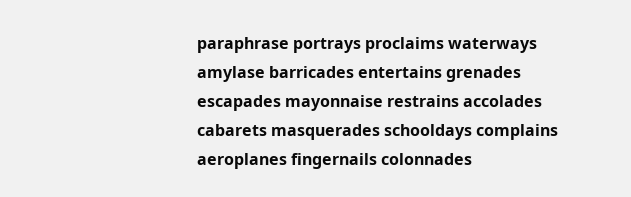paraphrase portrays proclaims waterways amylase barricades entertains grenades escapades mayonnaise restrains accolades cabarets masquerades schooldays complains aeroplanes fingernails colonnades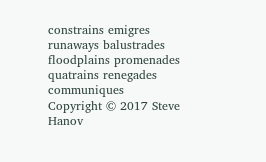constrains emigres runaways balustrades floodplains promenades quatrains renegades communiques
Copyright © 2017 Steve Hanov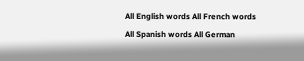All English words All French words All Spanish words All German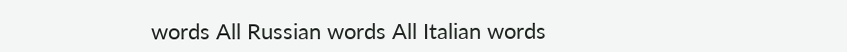words All Russian words All Italian words